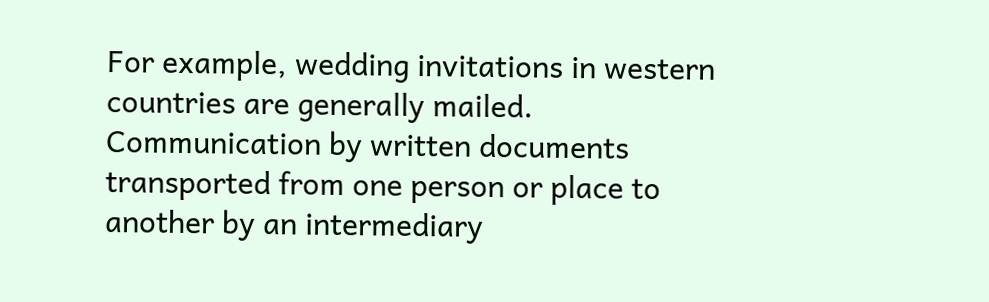For example, wedding invitations in western countries are generally mailed. Communication by written documents transported from one person or place to another by an intermediary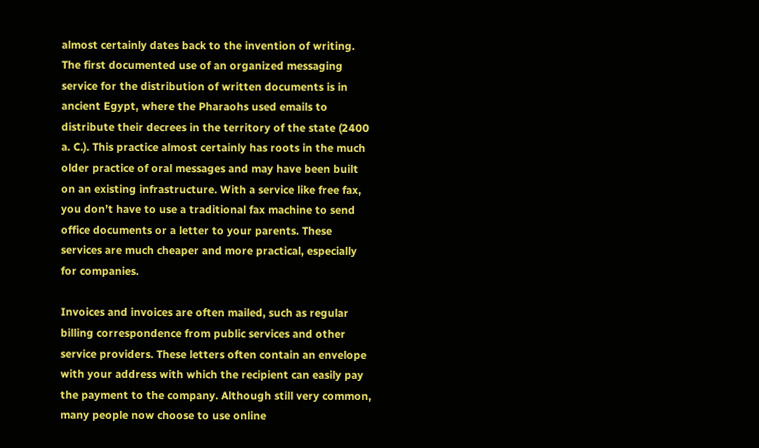almost certainly dates back to the invention of writing. The first documented use of an organized messaging service for the distribution of written documents is in ancient Egypt, where the Pharaohs used emails to distribute their decrees in the territory of the state (2400 a. C.). This practice almost certainly has roots in the much older practice of oral messages and may have been built on an existing infrastructure. With a service like free fax, you don’t have to use a traditional fax machine to send office documents or a letter to your parents. These services are much cheaper and more practical, especially for companies.

Invoices and invoices are often mailed, such as regular billing correspondence from public services and other service providers. These letters often contain an envelope with your address with which the recipient can easily pay the payment to the company. Although still very common, many people now choose to use online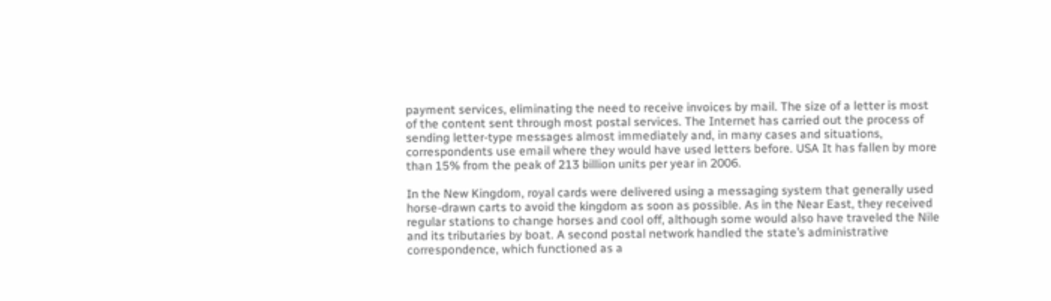payment services, eliminating the need to receive invoices by mail. The size of a letter is most of the content sent through most postal services. The Internet has carried out the process of sending letter-type messages almost immediately and, in many cases and situations, correspondents use email where they would have used letters before. USA It has fallen by more than 15% from the peak of 213 billion units per year in 2006.

In the New Kingdom, royal cards were delivered using a messaging system that generally used horse-drawn carts to avoid the kingdom as soon as possible. As in the Near East, they received regular stations to change horses and cool off, although some would also have traveled the Nile and its tributaries by boat. A second postal network handled the state’s administrative correspondence, which functioned as a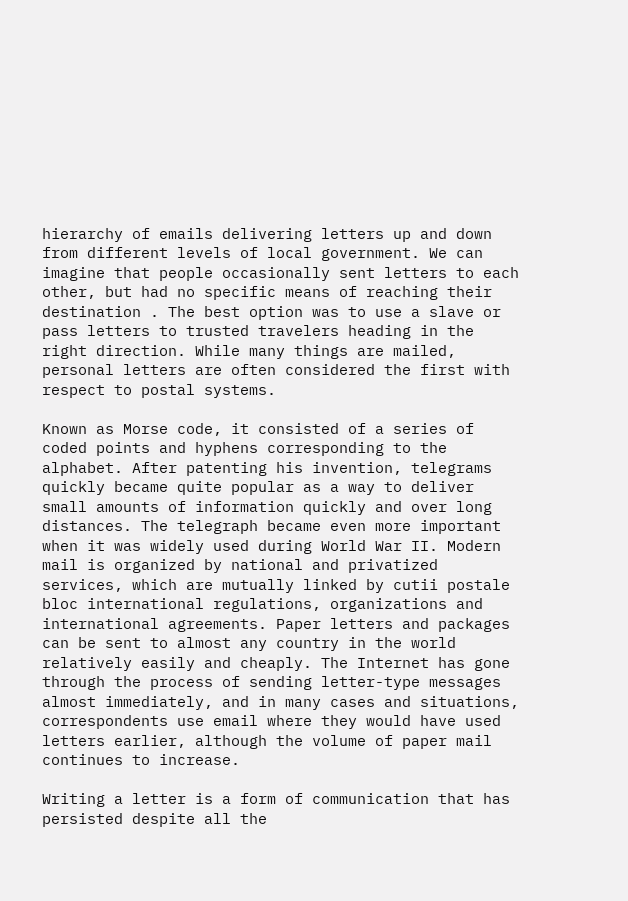hierarchy of emails delivering letters up and down from different levels of local government. We can imagine that people occasionally sent letters to each other, but had no specific means of reaching their destination . The best option was to use a slave or pass letters to trusted travelers heading in the right direction. While many things are mailed, personal letters are often considered the first with respect to postal systems.

Known as Morse code, it consisted of a series of coded points and hyphens corresponding to the alphabet. After patenting his invention, telegrams quickly became quite popular as a way to deliver small amounts of information quickly and over long distances. The telegraph became even more important when it was widely used during World War II. Modern mail is organized by national and privatized services, which are mutually linked by cutii postale bloc international regulations, organizations and international agreements. Paper letters and packages can be sent to almost any country in the world relatively easily and cheaply. The Internet has gone through the process of sending letter-type messages almost immediately, and in many cases and situations, correspondents use email where they would have used letters earlier, although the volume of paper mail continues to increase.

Writing a letter is a form of communication that has persisted despite all the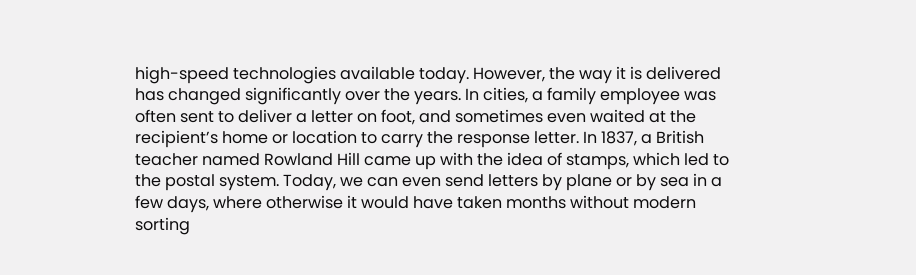high-speed technologies available today. However, the way it is delivered has changed significantly over the years. In cities, a family employee was often sent to deliver a letter on foot, and sometimes even waited at the recipient’s home or location to carry the response letter. In 1837, a British teacher named Rowland Hill came up with the idea of stamps, which led to the postal system. Today, we can even send letters by plane or by sea in a few days, where otherwise it would have taken months without modern sorting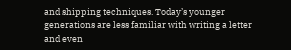and shipping techniques. Today’s younger generations are less familiar with writing a letter and even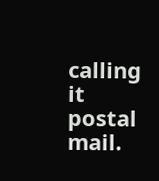calling it postal mail.